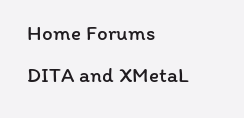Home Forums DITA and XMetaL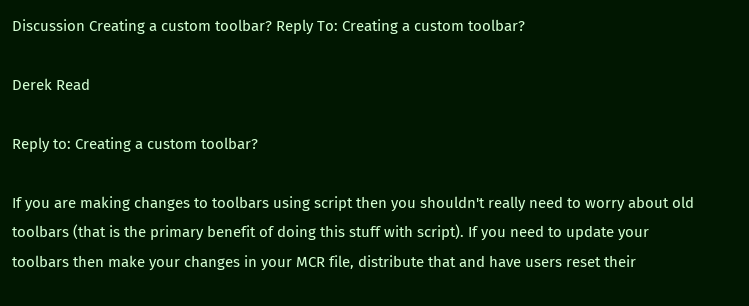Discussion Creating a custom toolbar? Reply To: Creating a custom toolbar?

Derek Read

Reply to: Creating a custom toolbar?

If you are making changes to toolbars using script then you shouldn't really need to worry about old toolbars (that is the primary benefit of doing this stuff with script). If you need to update your toolbars then make your changes in your MCR file, distribute that and have users reset their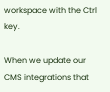workspace with the Ctrl key.

When we update our CMS integrations that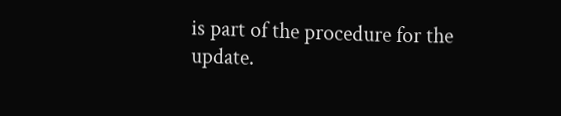is part of the procedure for the update.